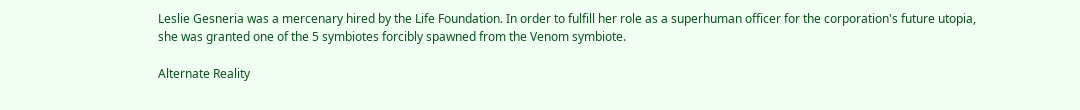Leslie Gesneria was a mercenary hired by the Life Foundation. In order to fulfill her role as a superhuman officer for the corporation's future utopia, she was granted one of the 5 symbiotes forcibly spawned from the Venom symbiote.

Alternate Reality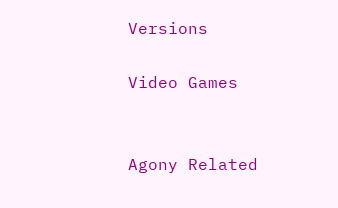Versions

Video Games


Agony Related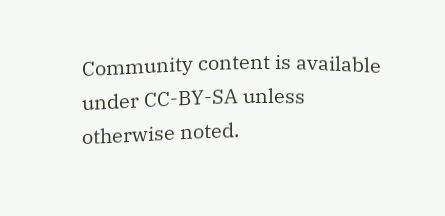Community content is available under CC-BY-SA unless otherwise noted.